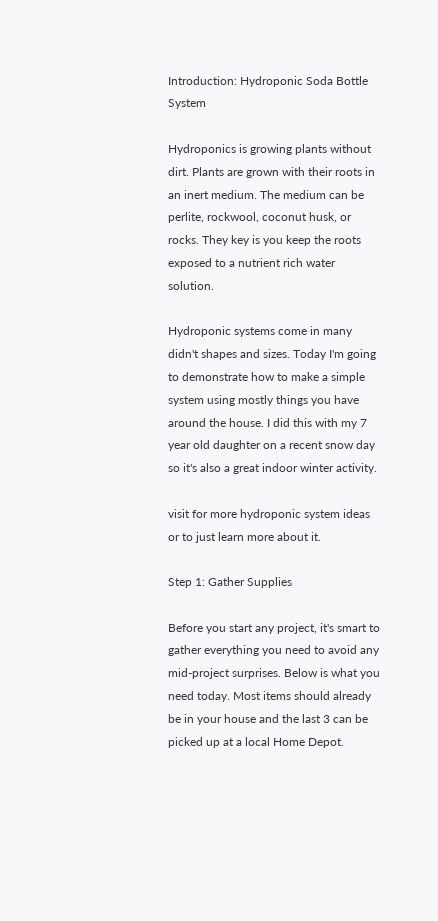Introduction: Hydroponic Soda Bottle System

Hydroponics is growing plants without dirt. Plants are grown with their roots in an inert medium. The medium can be perlite, rockwool, coconut husk, or rocks. They key is you keep the roots exposed to a nutrient rich water solution.

Hydroponic systems come in many didn't shapes and sizes. Today I'm going to demonstrate how to make a simple system using mostly things you have around the house. I did this with my 7 year old daughter on a recent snow day so it's also a great indoor winter activity.

visit for more hydroponic system ideas or to just learn more about it.

Step 1: Gather Supplies

Before you start any project, it's smart to gather everything you need to avoid any mid-project surprises. Below is what you need today. Most items should already be in your house and the last 3 can be picked up at a local Home Depot.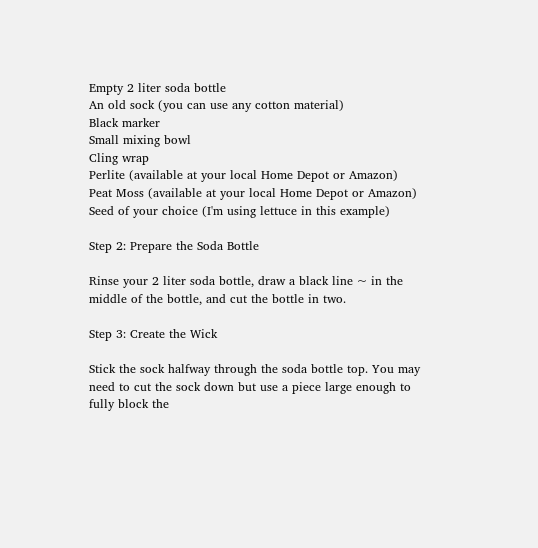Empty 2 liter soda bottle
An old sock (you can use any cotton material)
Black marker
Small mixing bowl
Cling wrap
Perlite (available at your local Home Depot or Amazon)
Peat Moss (available at your local Home Depot or Amazon)
Seed of your choice (I'm using lettuce in this example)

Step 2: Prepare the Soda Bottle

Rinse your 2 liter soda bottle, draw a black line ~ in the middle of the bottle, and cut the bottle in two.

Step 3: Create the Wick

Stick the sock halfway through the soda bottle top. You may need to cut the sock down but use a piece large enough to fully block the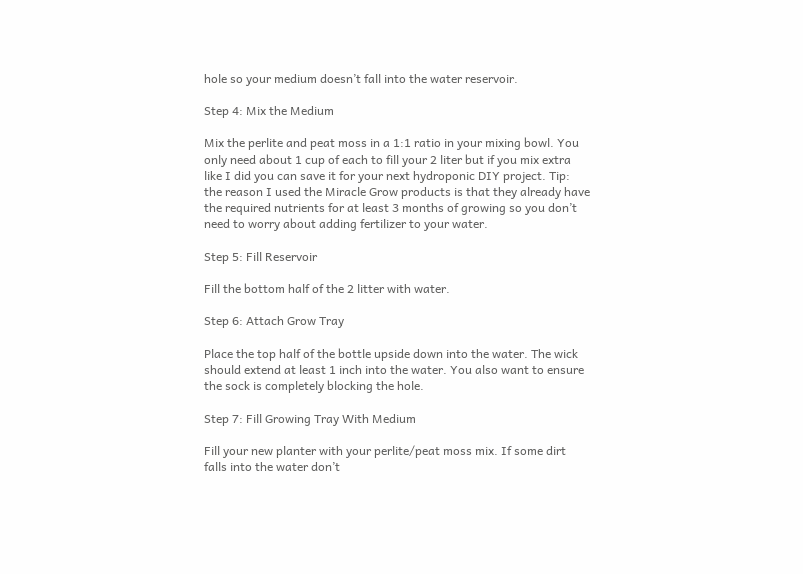hole so your medium doesn’t fall into the water reservoir.

Step 4: Mix the Medium

Mix the perlite and peat moss in a 1:1 ratio in your mixing bowl. You only need about 1 cup of each to fill your 2 liter but if you mix extra like I did you can save it for your next hydroponic DIY project. Tip: the reason I used the Miracle Grow products is that they already have the required nutrients for at least 3 months of growing so you don’t need to worry about adding fertilizer to your water.

Step 5: Fill Reservoir

Fill the bottom half of the 2 litter with water.

Step 6: Attach Grow Tray

Place the top half of the bottle upside down into the water. The wick should extend at least 1 inch into the water. You also want to ensure the sock is completely blocking the hole.

Step 7: Fill Growing Tray With Medium

Fill your new planter with your perlite/peat moss mix. If some dirt falls into the water don’t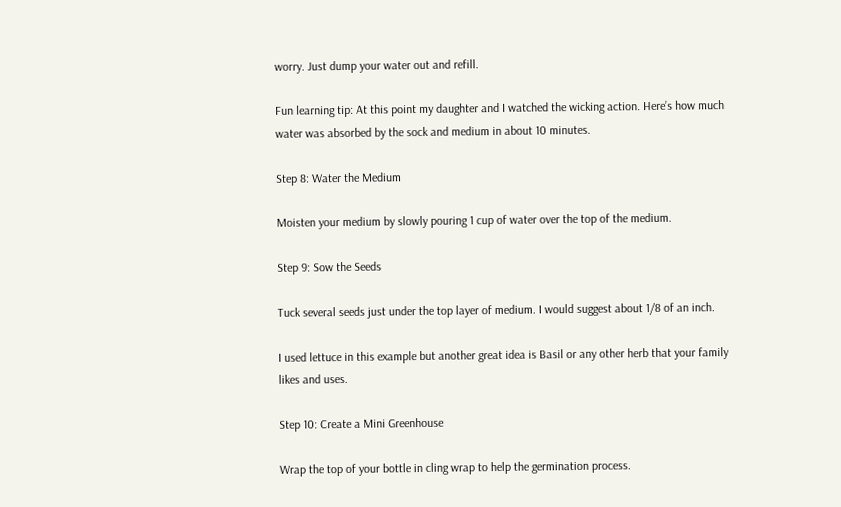worry. Just dump your water out and refill.

Fun learning tip: At this point my daughter and I watched the wicking action. Here’s how much water was absorbed by the sock and medium in about 10 minutes.

Step 8: Water the Medium

Moisten your medium by slowly pouring 1 cup of water over the top of the medium.

Step 9: Sow the Seeds

Tuck several seeds just under the top layer of medium. I would suggest about 1/8 of an inch.

I used lettuce in this example but another great idea is Basil or any other herb that your family likes and uses.

Step 10: Create a Mini Greenhouse

Wrap the top of your bottle in cling wrap to help the germination process.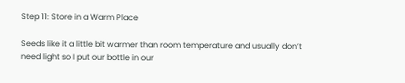Step 11: Store in a Warm Place

Seeds like it a little bit warmer than room temperature and usually don’t need light so I put our bottle in our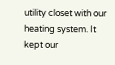utility closet with our heating system. It kept our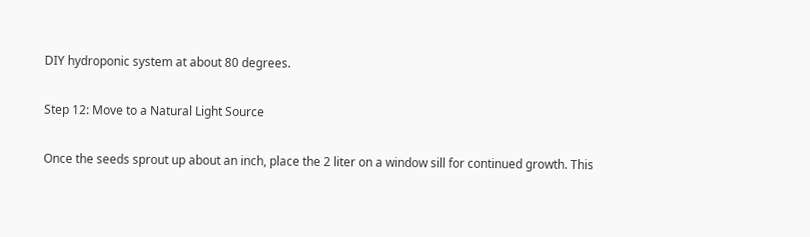DIY hydroponic system at about 80 degrees.

Step 12: Move to a Natural Light Source

Once the seeds sprout up about an inch, place the 2 liter on a window sill for continued growth. This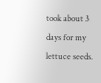took about 3 days for my lettuce seeds.